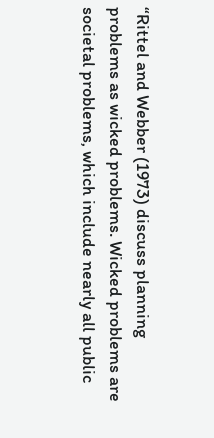“Rittel and Webber (1973) discuss planning problems as wicked problems. Wicked problems are societal problems, which include nearly all public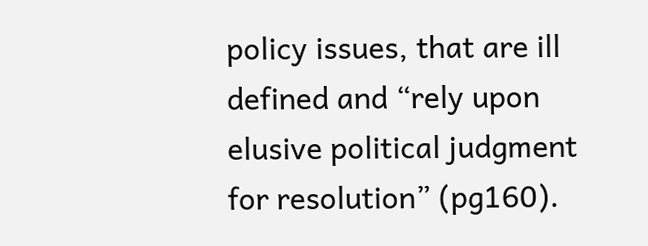policy issues, that are ill defined and “rely upon elusive political judgment for resolution” (pg160).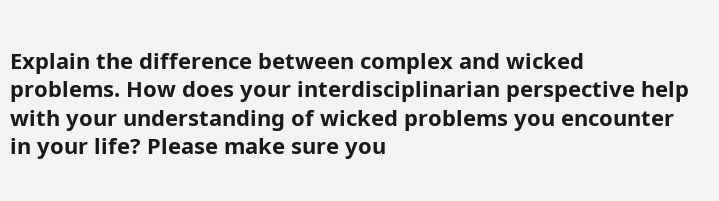Explain the difference between complex and wicked problems. How does your interdisciplinarian perspective help with your understanding of wicked problems you encounter in your life? Please make sure you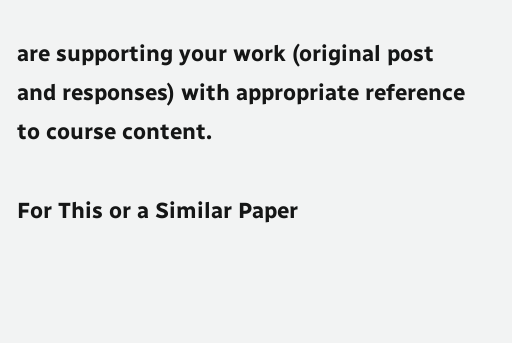are supporting your work (original post and responses) with appropriate reference to course content.

For This or a Similar Paper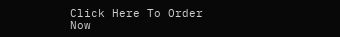Click Here To Order Now